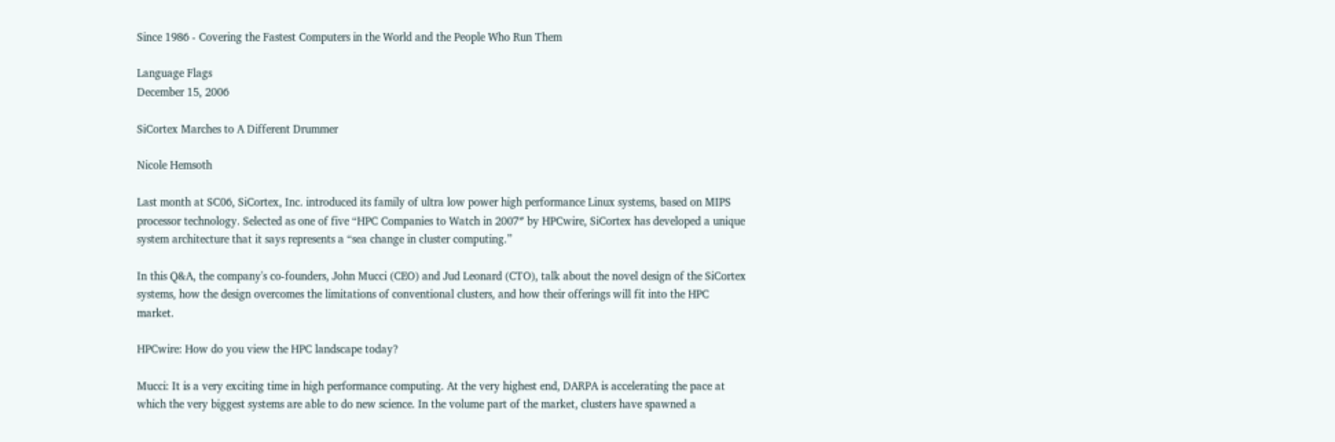Since 1986 - Covering the Fastest Computers in the World and the People Who Run Them

Language Flags
December 15, 2006

SiCortex Marches to A Different Drummer

Nicole Hemsoth

Last month at SC06, SiCortex, Inc. introduced its family of ultra low power high performance Linux systems, based on MIPS processor technology. Selected as one of five “HPC Companies to Watch in 2007″ by HPCwire, SiCortex has developed a unique system architecture that it says represents a “sea change in cluster computing.”

In this Q&A, the company's co-founders, John Mucci (CEO) and Jud Leonard (CTO), talk about the novel design of the SiCortex systems, how the design overcomes the limitations of conventional clusters, and how their offerings will fit into the HPC market.

HPCwire: How do you view the HPC landscape today?

Mucci: It is a very exciting time in high performance computing. At the very highest end, DARPA is accelerating the pace at which the very biggest systems are able to do new science. In the volume part of the market, clusters have spawned a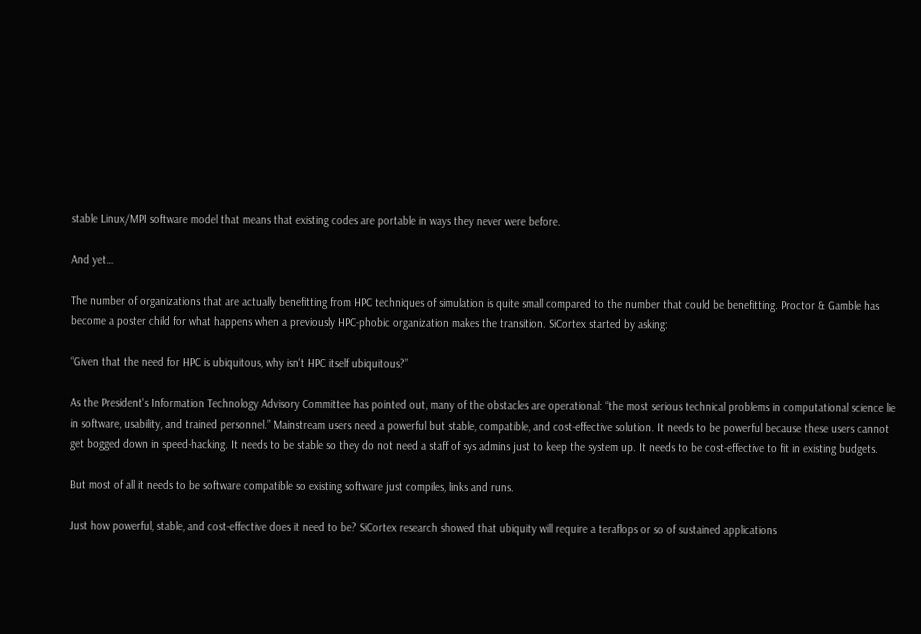stable Linux/MPI software model that means that existing codes are portable in ways they never were before.

And yet…

The number of organizations that are actually benefitting from HPC techniques of simulation is quite small compared to the number that could be benefitting. Proctor & Gamble has become a poster child for what happens when a previously HPC-phobic organization makes the transition. SiCortex started by asking:

“Given that the need for HPC is ubiquitous, why isn't HPC itself ubiquitous?”

As the President's Information Technology Advisory Committee has pointed out, many of the obstacles are operational: “the most serious technical problems in computational science lie in software, usability, and trained personnel.” Mainstream users need a powerful but stable, compatible, and cost-effective solution. It needs to be powerful because these users cannot get bogged down in speed-hacking. It needs to be stable so they do not need a staff of sys admins just to keep the system up. It needs to be cost-effective to fit in existing budgets.

But most of all it needs to be software compatible so existing software just compiles, links and runs.

Just how powerful, stable, and cost-effective does it need to be? SiCortex research showed that ubiquity will require a teraflops or so of sustained applications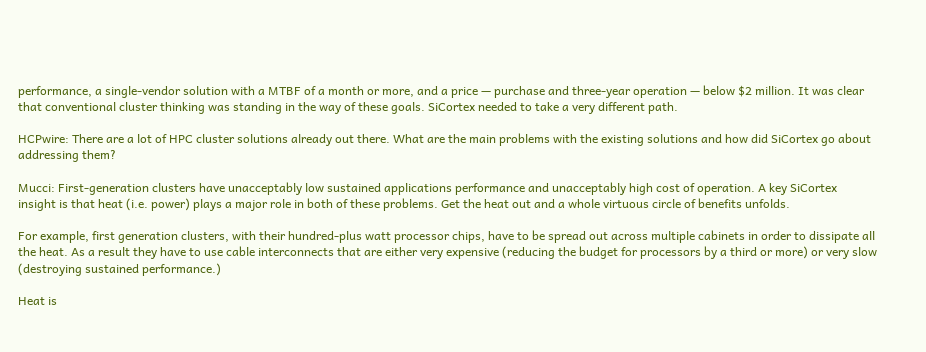performance, a single-vendor solution with a MTBF of a month or more, and a price — purchase and three-year operation — below $2 million. It was clear that conventional cluster thinking was standing in the way of these goals. SiCortex needed to take a very different path.

HCPwire: There are a lot of HPC cluster solutions already out there. What are the main problems with the existing solutions and how did SiCortex go about addressing them?

Mucci: First-generation clusters have unacceptably low sustained applications performance and unacceptably high cost of operation. A key SiCortex insight is that heat (i.e. power) plays a major role in both of these problems. Get the heat out and a whole virtuous circle of benefits unfolds.

For example, first generation clusters, with their hundred-plus watt processor chips, have to be spread out across multiple cabinets in order to dissipate all the heat. As a result they have to use cable interconnects that are either very expensive (reducing the budget for processors by a third or more) or very slow (destroying sustained performance.)

Heat is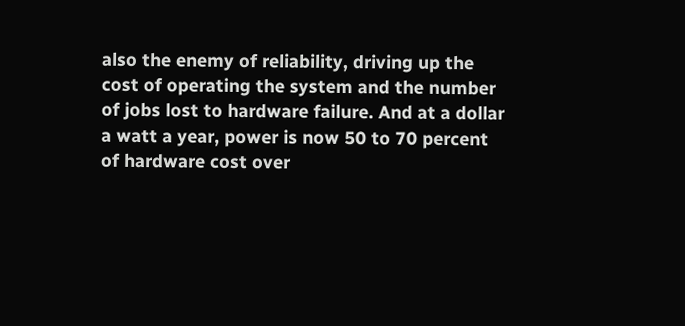also the enemy of reliability, driving up the cost of operating the system and the number of jobs lost to hardware failure. And at a dollar a watt a year, power is now 50 to 70 percent of hardware cost over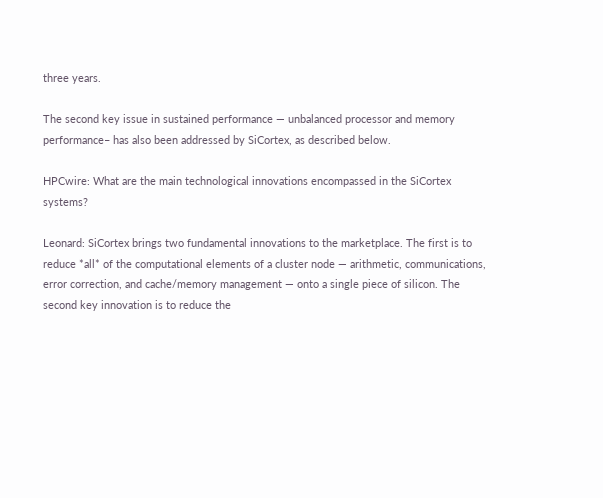three years.

The second key issue in sustained performance — unbalanced processor and memory performance– has also been addressed by SiCortex, as described below.

HPCwire: What are the main technological innovations encompassed in the SiCortex systems?

Leonard: SiCortex brings two fundamental innovations to the marketplace. The first is to reduce *all* of the computational elements of a cluster node — arithmetic, communications, error correction, and cache/memory management — onto a single piece of silicon. The second key innovation is to reduce the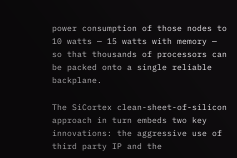power consumption of those nodes to 10 watts — 15 watts with memory — so that thousands of processors can be packed onto a single reliable backplane.

The SiCortex clean-sheet-of-silicon approach in turn embeds two key innovations: the aggressive use of third party IP and the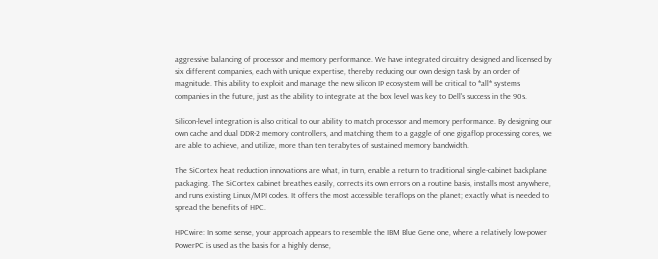aggressive balancing of processor and memory performance. We have integrated circuitry designed and licensed by six different companies, each with unique expertise, thereby reducing our own design task by an order of magnitude. This ability to exploit and manage the new silicon IP ecosystem will be critical to *all* systems companies in the future, just as the ability to integrate at the box level was key to Dell's success in the 90s.

Silicon-level integration is also critical to our ability to match processor and memory performance. By designing our own cache and dual DDR-2 memory controllers, and matching them to a gaggle of one gigaflop processing cores, we are able to achieve, and utilize, more than ten terabytes of sustained memory bandwidth.

The SiCortex heat reduction innovations are what, in turn, enable a return to traditional single-cabinet backplane packaging. The SiCortex cabinet breathes easily, corrects its own errors on a routine basis, installs most anywhere, and runs existing Linux/MPI codes. It offers the most accessible teraflops on the planet; exactly what is needed to spread the benefits of HPC.

HPCwire: In some sense, your approach appears to resemble the IBM Blue Gene one, where a relatively low-power PowerPC is used as the basis for a highly dense,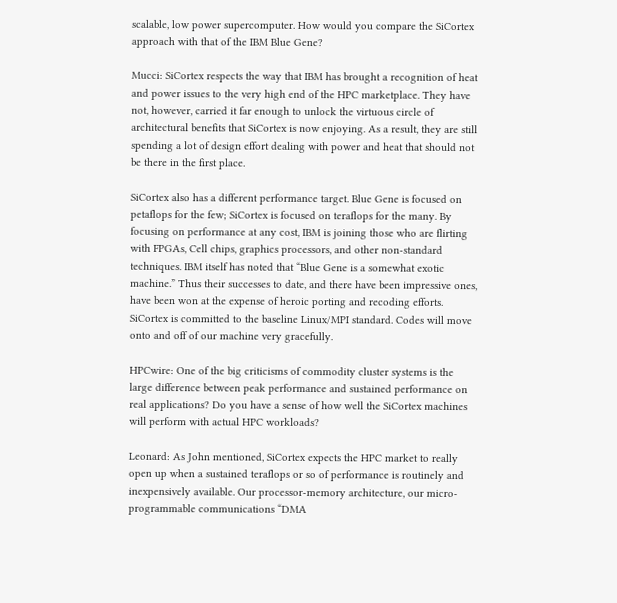scalable, low power supercomputer. How would you compare the SiCortex approach with that of the IBM Blue Gene?

Mucci: SiCortex respects the way that IBM has brought a recognition of heat and power issues to the very high end of the HPC marketplace. They have not, however, carried it far enough to unlock the virtuous circle of architectural benefits that SiCortex is now enjoying. As a result, they are still spending a lot of design effort dealing with power and heat that should not be there in the first place.

SiCortex also has a different performance target. Blue Gene is focused on petaflops for the few; SiCortex is focused on teraflops for the many. By focusing on performance at any cost, IBM is joining those who are flirting with FPGAs, Cell chips, graphics processors, and other non-standard techniques. IBM itself has noted that “Blue Gene is a somewhat exotic machine.” Thus their successes to date, and there have been impressive ones, have been won at the expense of heroic porting and recoding efforts. SiCortex is committed to the baseline Linux/MPI standard. Codes will move onto and off of our machine very gracefully.

HPCwire: One of the big criticisms of commodity cluster systems is the large difference between peak performance and sustained performance on real applications? Do you have a sense of how well the SiCortex machines will perform with actual HPC workloads?

Leonard: As John mentioned, SiCortex expects the HPC market to really open up when a sustained teraflops or so of performance is routinely and inexpensively available. Our processor-memory architecture, our micro-programmable communications “DMA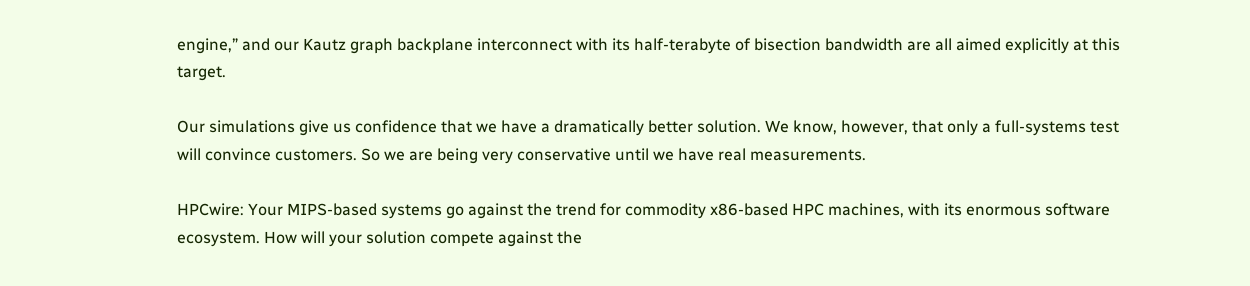engine,” and our Kautz graph backplane interconnect with its half-terabyte of bisection bandwidth are all aimed explicitly at this target.

Our simulations give us confidence that we have a dramatically better solution. We know, however, that only a full-systems test will convince customers. So we are being very conservative until we have real measurements.

HPCwire: Your MIPS-based systems go against the trend for commodity x86-based HPC machines, with its enormous software ecosystem. How will your solution compete against the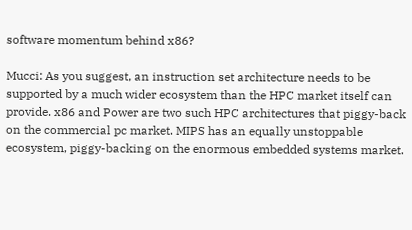software momentum behind x86?

Mucci: As you suggest, an instruction set architecture needs to be supported by a much wider ecosystem than the HPC market itself can provide. x86 and Power are two such HPC architectures that piggy-back on the commercial pc market. MIPS has an equally unstoppable ecosystem, piggy-backing on the enormous embedded systems market.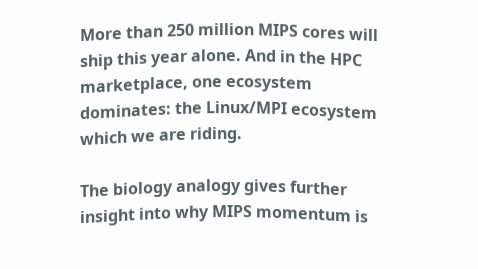More than 250 million MIPS cores will ship this year alone. And in the HPC marketplace, one ecosystem dominates: the Linux/MPI ecosystem which we are riding.

The biology analogy gives further insight into why MIPS momentum is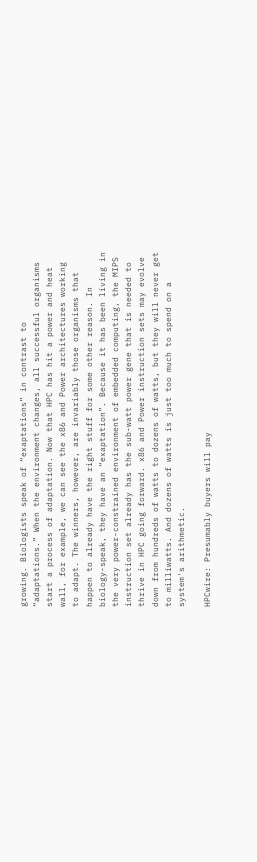growing. Biologists speak of “exaptations” in contrast to “adaptations.” When the environment changes, all successful organisms start a process of adaptation. Now that HPC has hit a power and heat wall, for example, we can see the x86 and Power architectures working to adapt. The winners, however, are invariably those organisms that happen to already have the right stuff for some other reason. In biology-speak, they have an “exaptation”. Because it has been living in the very power-constrained environment of embedded computing, the MIPS instruction set already has the sub-watt power gene that is needed to thrive in HPC going forward. x86 and Power instruction sets may evolve down from hundreds of watts to dozens of watts, but they will never get to milliwatts. And dozens of watts is just too much to spend on a system's arithmetic.

HPCwire: Presumably buyers will pay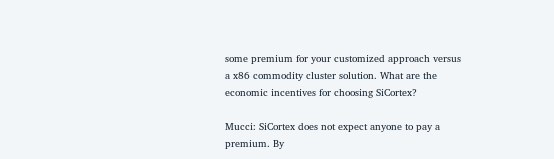some premium for your customized approach versus a x86 commodity cluster solution. What are the economic incentives for choosing SiCortex?

Mucci: SiCortex does not expect anyone to pay a premium. By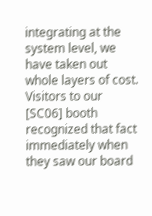integrating at the system level, we have taken out whole layers of cost. Visitors to our [SC06] booth recognized that fact immediately when they saw our board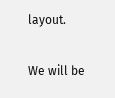layout.

We will be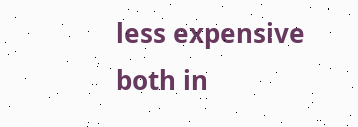less expensive both in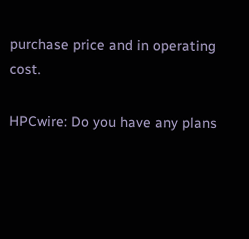purchase price and in operating cost.

HPCwire: Do you have any plans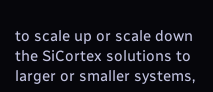to scale up or scale down the SiCortex solutions to larger or smaller systems,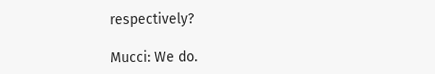respectively?

Mucci: We do.